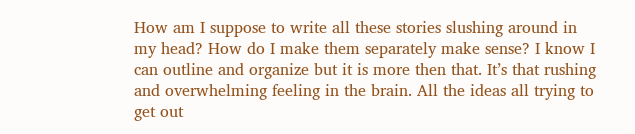How am I suppose to write all these stories slushing around in my head? How do I make them separately make sense? I know I can outline and organize but it is more then that. It’s that rushing and overwhelming feeling in the brain. All the ideas all trying to get out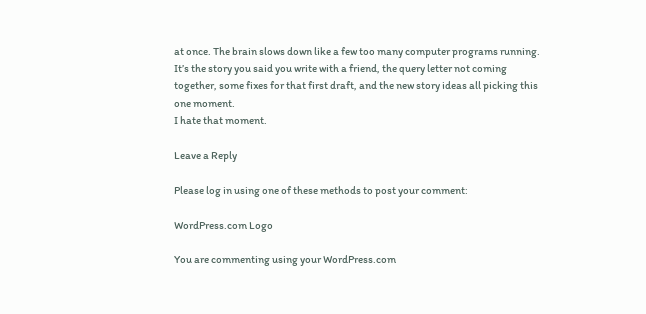at once. The brain slows down like a few too many computer programs running. It’s the story you said you write with a friend, the query letter not coming together, some fixes for that first draft, and the new story ideas all picking this one moment.
I hate that moment.

Leave a Reply

Please log in using one of these methods to post your comment:

WordPress.com Logo

You are commenting using your WordPress.com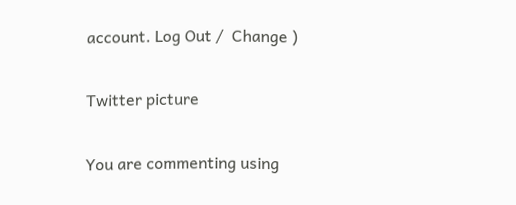account. Log Out /  Change )

Twitter picture

You are commenting using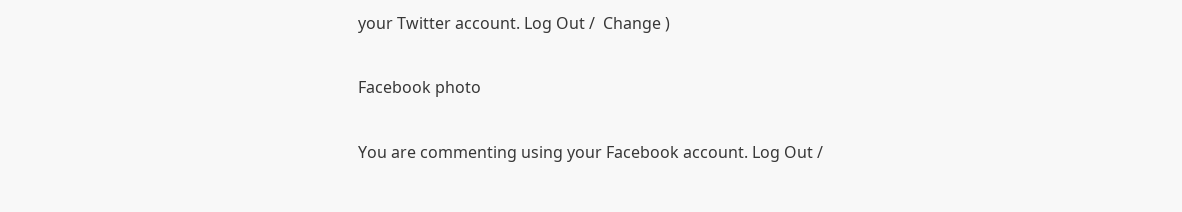your Twitter account. Log Out /  Change )

Facebook photo

You are commenting using your Facebook account. Log Out /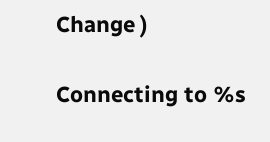Change )

Connecting to %s